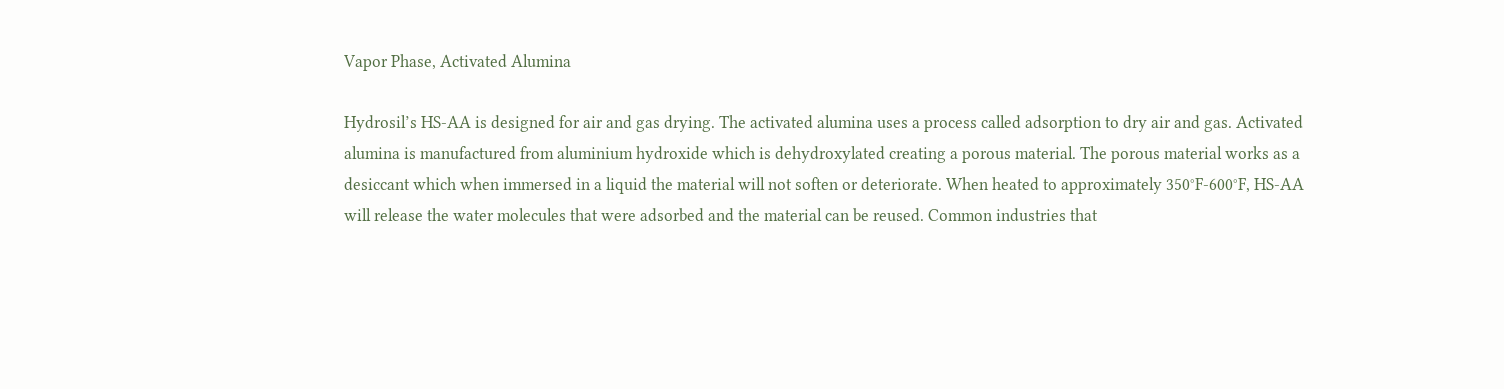Vapor Phase, Activated Alumina

Hydrosil’s HS-AA is designed for air and gas drying. The activated alumina uses a process called adsorption to dry air and gas. Activated alumina is manufactured from aluminium hydroxide which is dehydroxylated creating a porous material. The porous material works as a desiccant which when immersed in a liquid the material will not soften or deteriorate. When heated to approximately 350°F-600°F, HS-AA will release the water molecules that were adsorbed and the material can be reused. Common industries that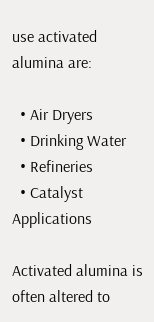use activated alumina are:

  • Air Dryers
  • Drinking Water
  • Refineries
  • Catalyst Applications

Activated alumina is often altered to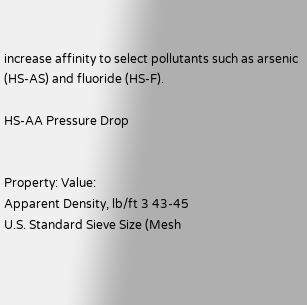increase affinity to select pollutants such as arsenic (HS-AS) and fluoride (HS-F).

HS-AA Pressure Drop


Property: Value:
Apparent Density, lb/ft 3 43-45
U.S. Standard Sieve Size (Mesh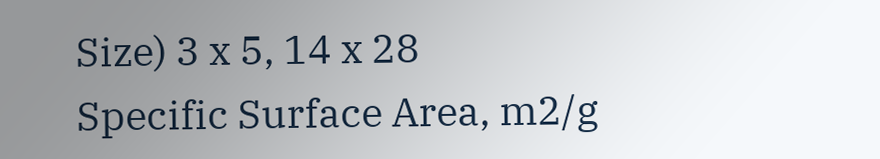Size) 3 x 5, 14 x 28
Specific Surface Area, m2/g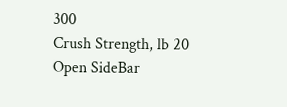300
Crush Strength, lb 20
Open SideBar